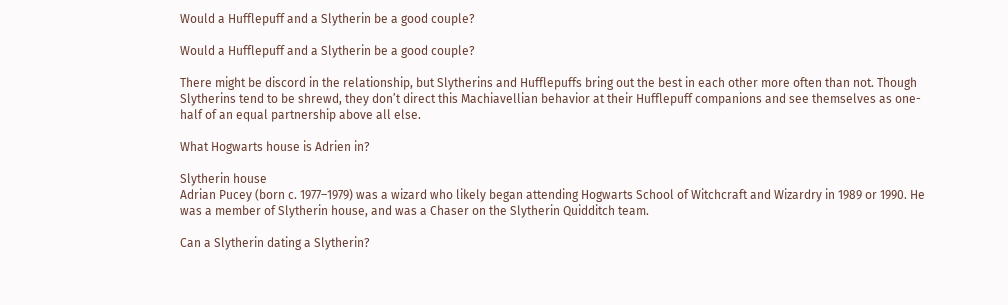Would a Hufflepuff and a Slytherin be a good couple?

Would a Hufflepuff and a Slytherin be a good couple?

There might be discord in the relationship, but Slytherins and Hufflepuffs bring out the best in each other more often than not. Though Slytherins tend to be shrewd, they don’t direct this Machiavellian behavior at their Hufflepuff companions and see themselves as one-half of an equal partnership above all else.

What Hogwarts house is Adrien in?

Slytherin house
Adrian Pucey (born c. 1977–1979) was a wizard who likely began attending Hogwarts School of Witchcraft and Wizardry in 1989 or 1990. He was a member of Slytherin house, and was a Chaser on the Slytherin Quidditch team.

Can a Slytherin dating a Slytherin?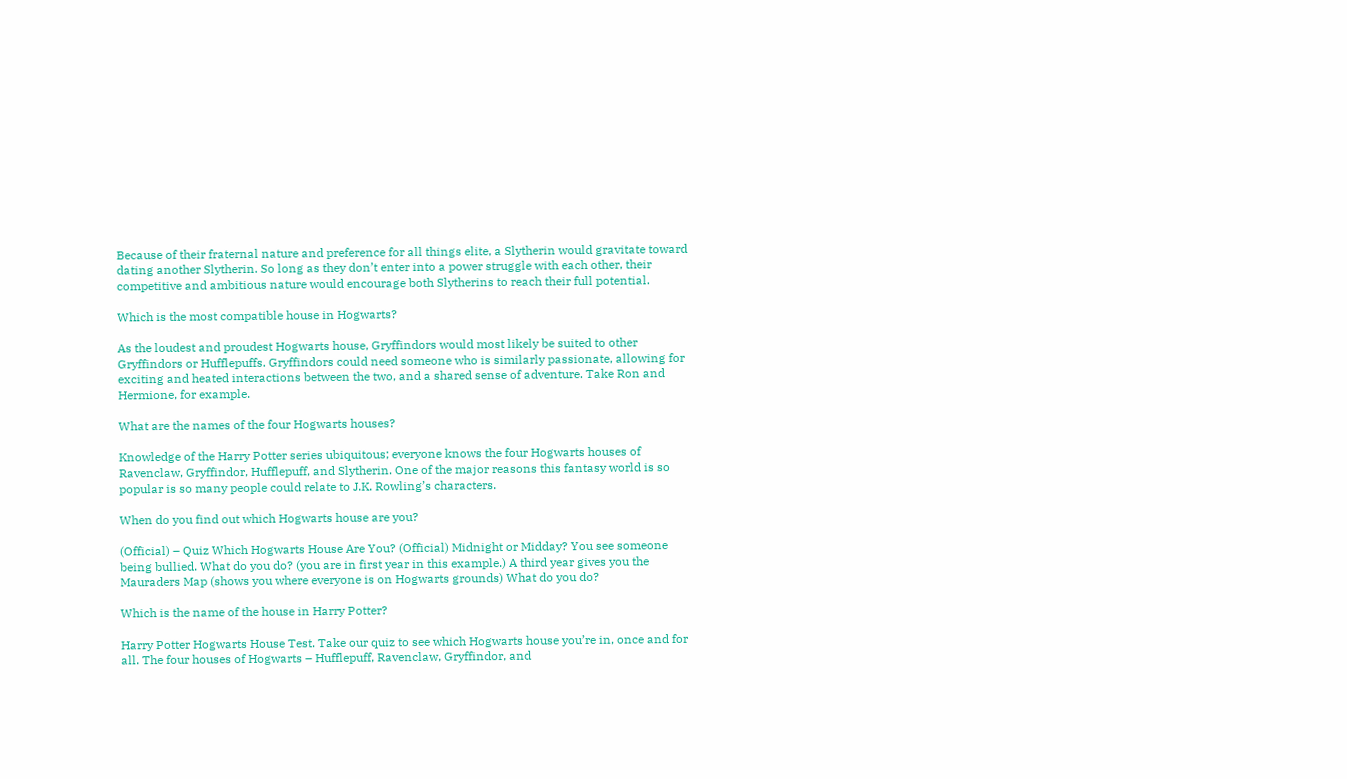Because of their fraternal nature and preference for all things elite, a Slytherin would gravitate toward dating another Slytherin. So long as they don’t enter into a power struggle with each other, their competitive and ambitious nature would encourage both Slytherins to reach their full potential.

Which is the most compatible house in Hogwarts?

As the loudest and proudest Hogwarts house, Gryffindors would most likely be suited to other Gryffindors or Hufflepuffs. Gryffindors could need someone who is similarly passionate, allowing for exciting and heated interactions between the two, and a shared sense of adventure. Take Ron and Hermione, for example.

What are the names of the four Hogwarts houses?

Knowledge of the Harry Potter series ubiquitous; everyone knows the four Hogwarts houses of Ravenclaw, Gryffindor, Hufflepuff, and Slytherin. One of the major reasons this fantasy world is so popular is so many people could relate to J.K. Rowling’s characters.

When do you find out which Hogwarts house are you?

(Official) – Quiz Which Hogwarts House Are You? (Official) Midnight or Midday? You see someone being bullied. What do you do? (you are in first year in this example.) A third year gives you the Mauraders Map (shows you where everyone is on Hogwarts grounds) What do you do?

Which is the name of the house in Harry Potter?

Harry Potter Hogwarts House Test. Take our quiz to see which Hogwarts house you’re in, once and for all. The four houses of Hogwarts – Hufflepuff, Ravenclaw, Gryffindor, and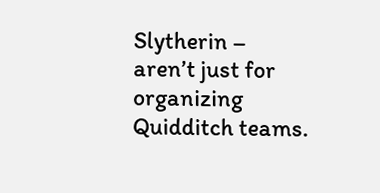Slytherin – aren’t just for organizing Quidditch teams.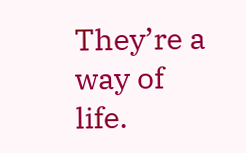They’re a way of life.